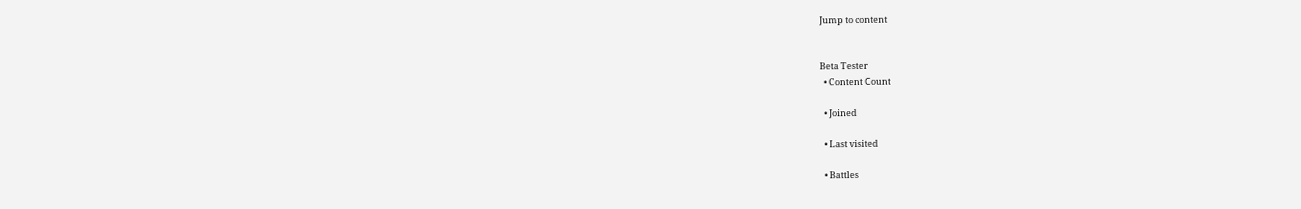Jump to content


Beta Tester
  • Content Сount

  • Joined

  • Last visited

  • Battles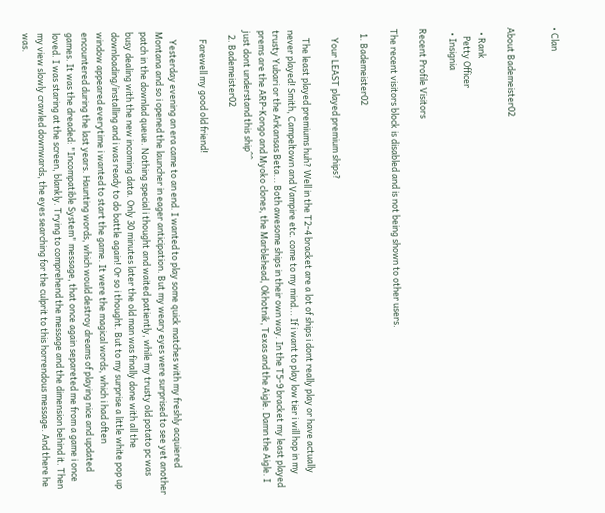• Clan


About Bademeister02

  • Rank
    Petty Officer
  • Insignia

Recent Profile Visitors

The recent visitors block is disabled and is not being shown to other users.

  1. Bademeister02

    Your LEAST played premium ships?

    The least played premiums huh? Well in the T2-4 bracket are a lot of ships i dont really play or have actually never played! Smith, Campeltown and Vampire etc. come to my mind... If i want to play low tier i will hop in my trusty Yubari or the Arkansas Beta... Both awesome ships in their own way. In the T5-9 bracket my least played prems are the ARP-Kongo and Myoko clones, the Marblehead, Okhotnik, Texas and the Aigle. Damn the Aigle. I just dont understand this ship^^
  2. Bademeister02

    Farewell my good old friend!

    Yesterday evening an era came to an end. I wanted to play some quick matches with my freshly acquiered Montana and so i opened the launcher in eager anticipation. But my weary eyes were surprised to see yet another patch in the downlad queue. Nothing special i thought and waited patiently, while my trusty old potato pc was busy dealing with the new incoming data. Only 30 minutes later the old man was finally done with all the downloading/installing and i was ready to do battle again! Or so i thought. But to my surprise a little white pop up window appeared everytime i wanted to start the game. It were the magical words, which i had often encountered during the last years. Haunting words, which would destroy dreams of playing nice and updated games. It was the dreaded: "Incompatible System" message, that once again separeted me from a game i once loved. I was staring at the screen, blankly. Trying to comprehend the message and the dimension behind it. Then my view slowly crawled downwards, the eyes searching for the culprit to this horrendous message. And there he was.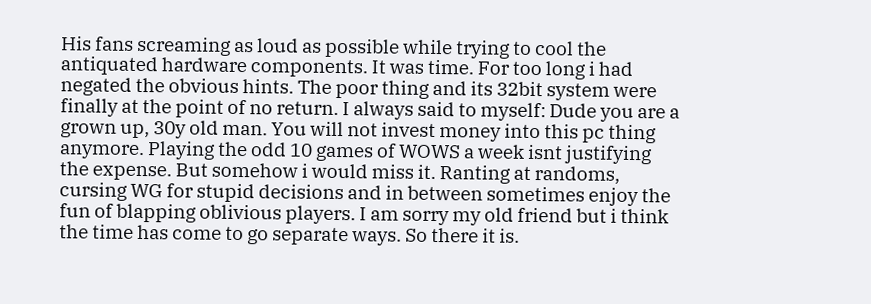His fans screaming as loud as possible while trying to cool the antiquated hardware components. It was time. For too long i had negated the obvious hints. The poor thing and its 32bit system were finally at the point of no return. I always said to myself: Dude you are a grown up, 30y old man. You will not invest money into this pc thing anymore. Playing the odd 10 games of WOWS a week isnt justifying the expense. But somehow i would miss it. Ranting at randoms, cursing WG for stupid decisions and in between sometimes enjoy the fun of blapping oblivious players. I am sorry my old friend but i think the time has come to go separate ways. So there it is.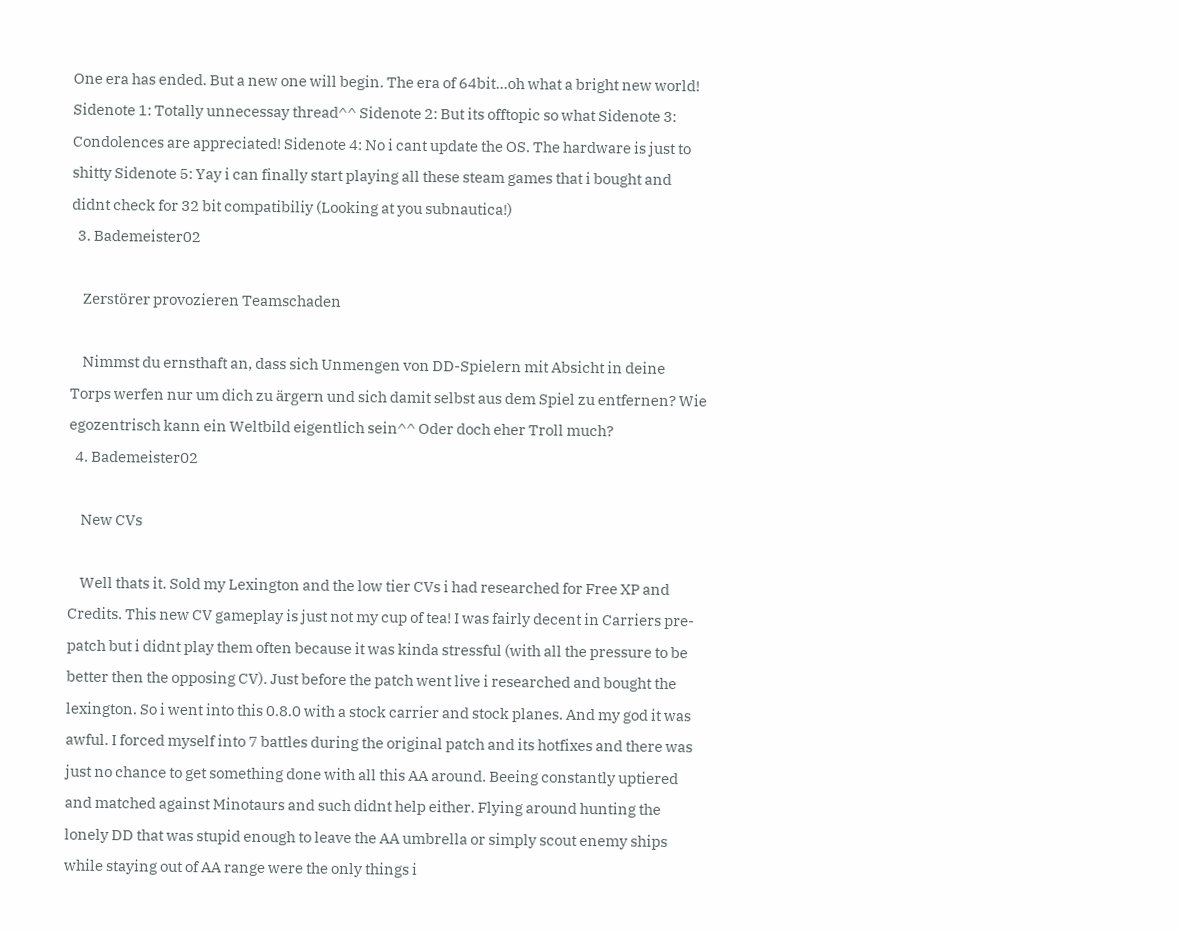One era has ended. But a new one will begin. The era of 64bit...oh what a bright new world! Sidenote 1: Totally unnecessay thread^^ Sidenote 2: But its offtopic so what Sidenote 3: Condolences are appreciated! Sidenote 4: No i cant update the OS. The hardware is just to shitty Sidenote 5: Yay i can finally start playing all these steam games that i bought and didnt check for 32 bit compatibiliy (Looking at you subnautica!)
  3. Bademeister02

    Zerstörer provozieren Teamschaden

    Nimmst du ernsthaft an, dass sich Unmengen von DD-Spielern mit Absicht in deine Torps werfen nur um dich zu ärgern und sich damit selbst aus dem Spiel zu entfernen? Wie egozentrisch kann ein Weltbild eigentlich sein^^ Oder doch eher Troll much?
  4. Bademeister02

    New CVs

    Well thats it. Sold my Lexington and the low tier CVs i had researched for Free XP and Credits. This new CV gameplay is just not my cup of tea! I was fairly decent in Carriers pre-patch but i didnt play them often because it was kinda stressful (with all the pressure to be better then the opposing CV). Just before the patch went live i researched and bought the lexington. So i went into this 0.8.0 with a stock carrier and stock planes. And my god it was awful. I forced myself into 7 battles during the original patch and its hotfixes and there was just no chance to get something done with all this AA around. Beeing constantly uptiered and matched against Minotaurs and such didnt help either. Flying around hunting the lonely DD that was stupid enough to leave the AA umbrella or simply scout enemy ships while staying out of AA range were the only things i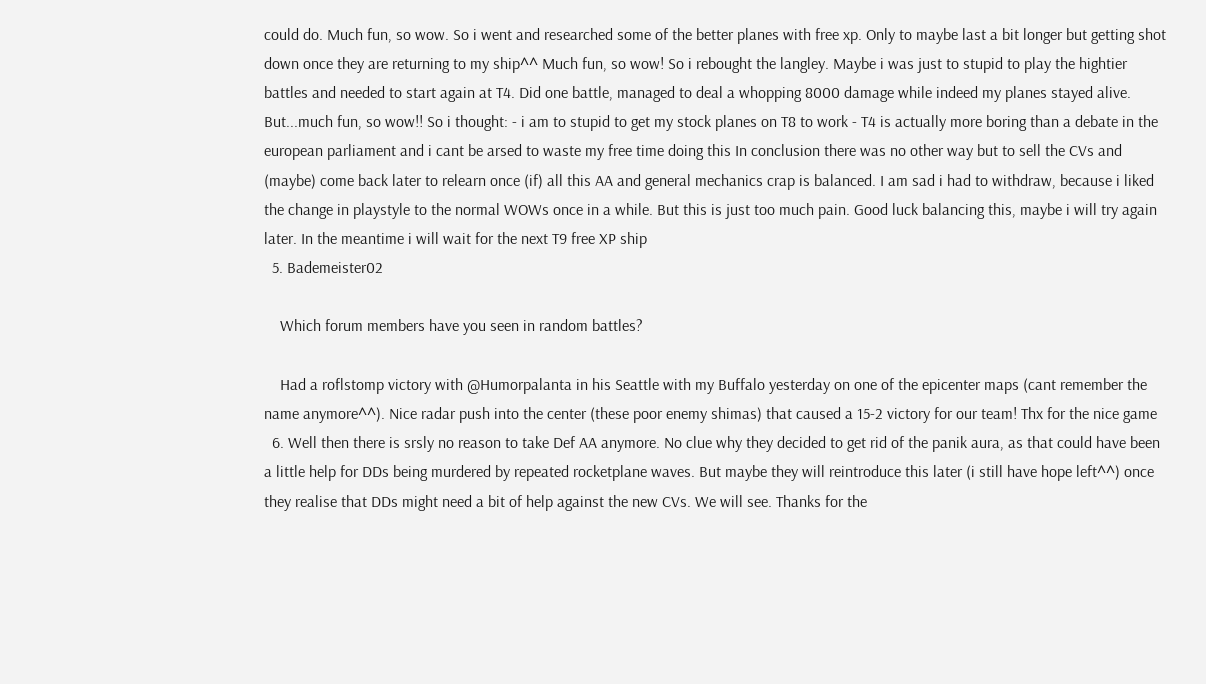could do. Much fun, so wow. So i went and researched some of the better planes with free xp. Only to maybe last a bit longer but getting shot down once they are returning to my ship^^ Much fun, so wow! So i rebought the langley. Maybe i was just to stupid to play the hightier battles and needed to start again at T4. Did one battle, managed to deal a whopping 8000 damage while indeed my planes stayed alive. But...much fun, so wow!! So i thought: - i am to stupid to get my stock planes on T8 to work - T4 is actually more boring than a debate in the european parliament and i cant be arsed to waste my free time doing this In conclusion there was no other way but to sell the CVs and (maybe) come back later to relearn once (if) all this AA and general mechanics crap is balanced. I am sad i had to withdraw, because i liked the change in playstyle to the normal WOWs once in a while. But this is just too much pain. Good luck balancing this, maybe i will try again later. In the meantime i will wait for the next T9 free XP ship
  5. Bademeister02

    Which forum members have you seen in random battles?

    Had a roflstomp victory with @Humorpalanta in his Seattle with my Buffalo yesterday on one of the epicenter maps (cant remember the name anymore^^). Nice radar push into the center (these poor enemy shimas) that caused a 15-2 victory for our team! Thx for the nice game
  6. Well then there is srsly no reason to take Def AA anymore. No clue why they decided to get rid of the panik aura, as that could have been a little help for DDs being murdered by repeated rocketplane waves. But maybe they will reintroduce this later (i still have hope left^^) once they realise that DDs might need a bit of help against the new CVs. We will see. Thanks for the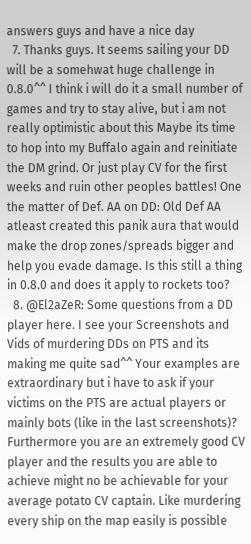answers guys and have a nice day
  7. Thanks guys. It seems sailing your DD will be a somehwat huge challenge in 0.8.0^^ I think i will do it a small number of games and try to stay alive, but i am not really optimistic about this Maybe its time to hop into my Buffalo again and reinitiate the DM grind. Or just play CV for the first weeks and ruin other peoples battles! One the matter of Def. AA on DD: Old Def AA atleast created this panik aura that would make the drop zones/spreads bigger and help you evade damage. Is this still a thing in 0.8.0 and does it apply to rockets too?
  8. @El2aZeR: Some questions from a DD player here. I see your Screenshots and Vids of murdering DDs on PTS and its making me quite sad^^ Your examples are extraordinary but i have to ask if your victims on the PTS are actual players or mainly bots (like in the last screenshots)? Furthermore you are an extremely good CV player and the results you are able to achieve might no be achievable for your average potato CV captain. Like murdering every ship on the map easily is possible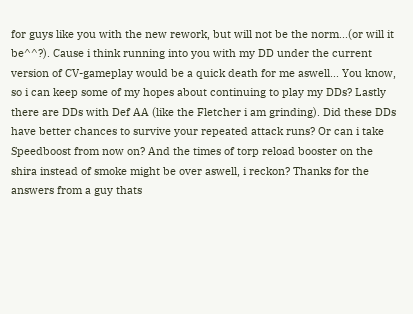for guys like you with the new rework, but will not be the norm...(or will it be^^?). Cause i think running into you with my DD under the current version of CV-gameplay would be a quick death for me aswell... You know, so i can keep some of my hopes about continuing to play my DDs? Lastly there are DDs with Def AA (like the Fletcher i am grinding). Did these DDs have better chances to survive your repeated attack runs? Or can i take Speedboost from now on? And the times of torp reload booster on the shira instead of smoke might be over aswell, i reckon? Thanks for the answers from a guy thats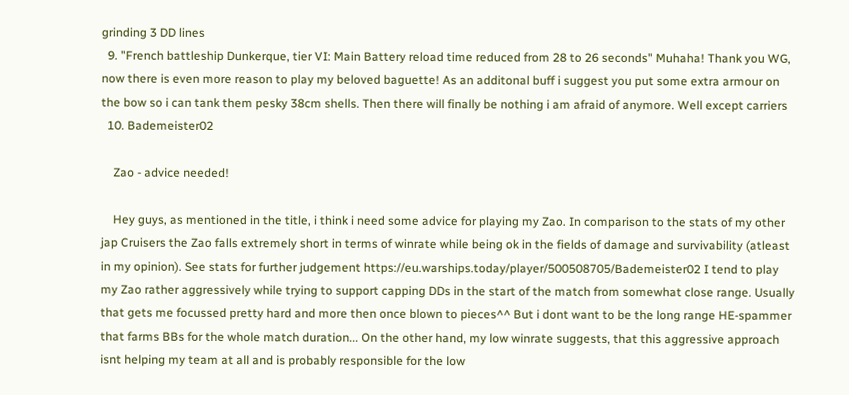grinding 3 DD lines
  9. "French battleship Dunkerque, tier VI: Main Battery reload time reduced from 28 to 26 seconds" Muhaha! Thank you WG, now there is even more reason to play my beloved baguette! As an additonal buff i suggest you put some extra armour on the bow so i can tank them pesky 38cm shells. Then there will finally be nothing i am afraid of anymore. Well except carriers
  10. Bademeister02

    Zao - advice needed!

    Hey guys, as mentioned in the title, i think i need some advice for playing my Zao. In comparison to the stats of my other jap Cruisers the Zao falls extremely short in terms of winrate while being ok in the fields of damage and survivability (atleast in my opinion). See stats for further judgement https://eu.warships.today/player/500508705/Bademeister02 I tend to play my Zao rather aggressively while trying to support capping DDs in the start of the match from somewhat close range. Usually that gets me focussed pretty hard and more then once blown to pieces^^ But i dont want to be the long range HE-spammer that farms BBs for the whole match duration... On the other hand, my low winrate suggests, that this aggressive approach isnt helping my team at all and is probably responsible for the low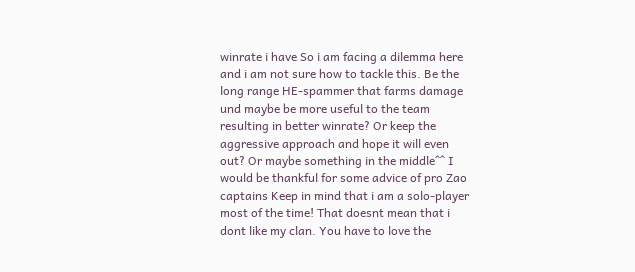winrate i have So i am facing a dilemma here and i am not sure how to tackle this. Be the long range HE-spammer that farms damage und maybe be more useful to the team resulting in better winrate? Or keep the aggressive approach and hope it will even out? Or maybe something in the middle^^ I would be thankful for some advice of pro Zao captains Keep in mind that i am a solo-player most of the time! That doesnt mean that i dont like my clan. You have to love the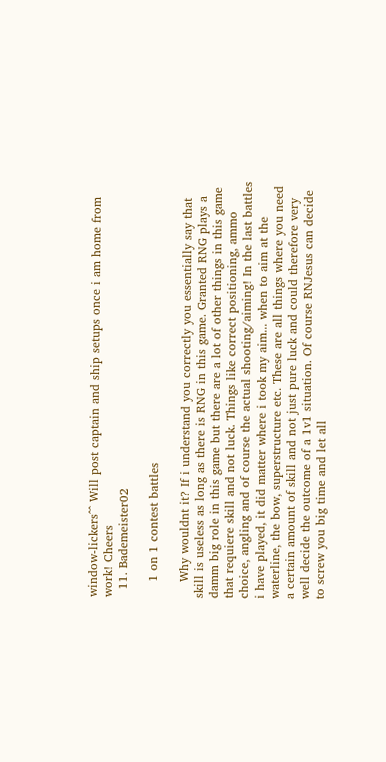window-lickers^^ Will post captain and ship setups once i am home from work! Cheers
  11. Bademeister02

    1 on 1 contest battles

    Why wouldnt it? If i understand you correctly you essentially say that skill is useless as long as there is RNG in this game. Granted RNG plays a damm big role in this game but there are a lot of other things in this game that requiere skill and not luck. Things like correct positioning, ammo choice, angling and of course the actual shooting/aiming! In the last battles i have played, it did matter where i took my aim... when to aim at the waterline, the bow, superstructure etc. These are all things where you need a certain amount of skill and not just pure luck and could therefore very well decide the outcome of a 1v1 situation. Of course RNJesus can decide to screw you big time and let all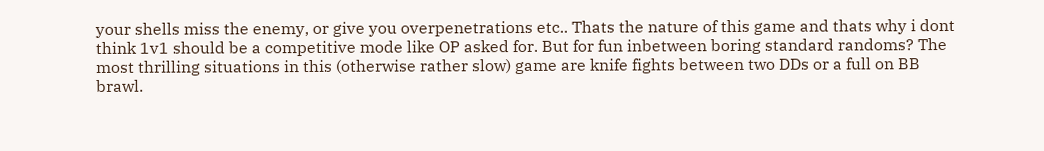your shells miss the enemy, or give you overpenetrations etc.. Thats the nature of this game and thats why i dont think 1v1 should be a competitive mode like OP asked for. But for fun inbetween boring standard randoms? The most thrilling situations in this (otherwise rather slow) game are knife fights between two DDs or a full on BB brawl.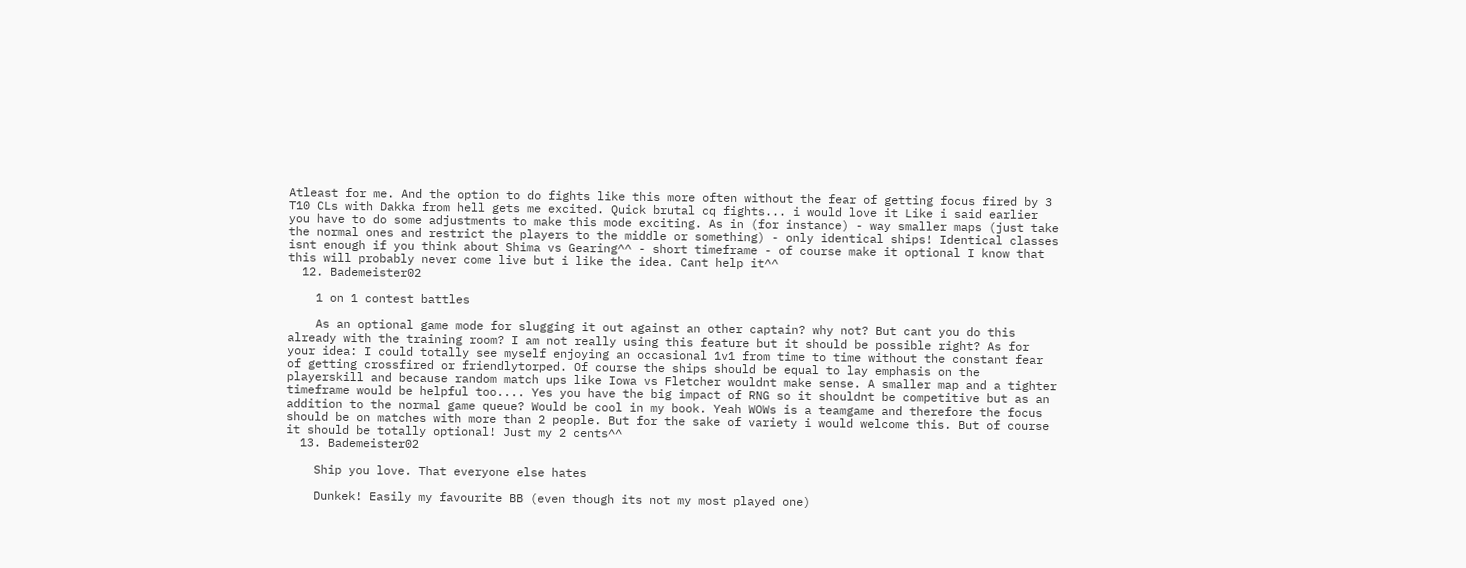Atleast for me. And the option to do fights like this more often without the fear of getting focus fired by 3 T10 CLs with Dakka from hell gets me excited. Quick brutal cq fights... i would love it Like i said earlier you have to do some adjustments to make this mode exciting. As in (for instance) - way smaller maps (just take the normal ones and restrict the players to the middle or something) - only identical ships! Identical classes isnt enough if you think about Shima vs Gearing^^ - short timeframe - of course make it optional I know that this will probably never come live but i like the idea. Cant help it^^
  12. Bademeister02

    1 on 1 contest battles

    As an optional game mode for slugging it out against an other captain? why not? But cant you do this already with the training room? I am not really using this feature but it should be possible right? As for your idea: I could totally see myself enjoying an occasional 1v1 from time to time without the constant fear of getting crossfired or friendlytorped. Of course the ships should be equal to lay emphasis on the playerskill and because random match ups like Iowa vs Fletcher wouldnt make sense. A smaller map and a tighter timeframe would be helpful too.... Yes you have the big impact of RNG so it shouldnt be competitive but as an addition to the normal game queue? Would be cool in my book. Yeah WOWs is a teamgame and therefore the focus should be on matches with more than 2 people. But for the sake of variety i would welcome this. But of course it should be totally optional! Just my 2 cents^^
  13. Bademeister02

    Ship you love. That everyone else hates

    Dunkek! Easily my favourite BB (even though its not my most played one)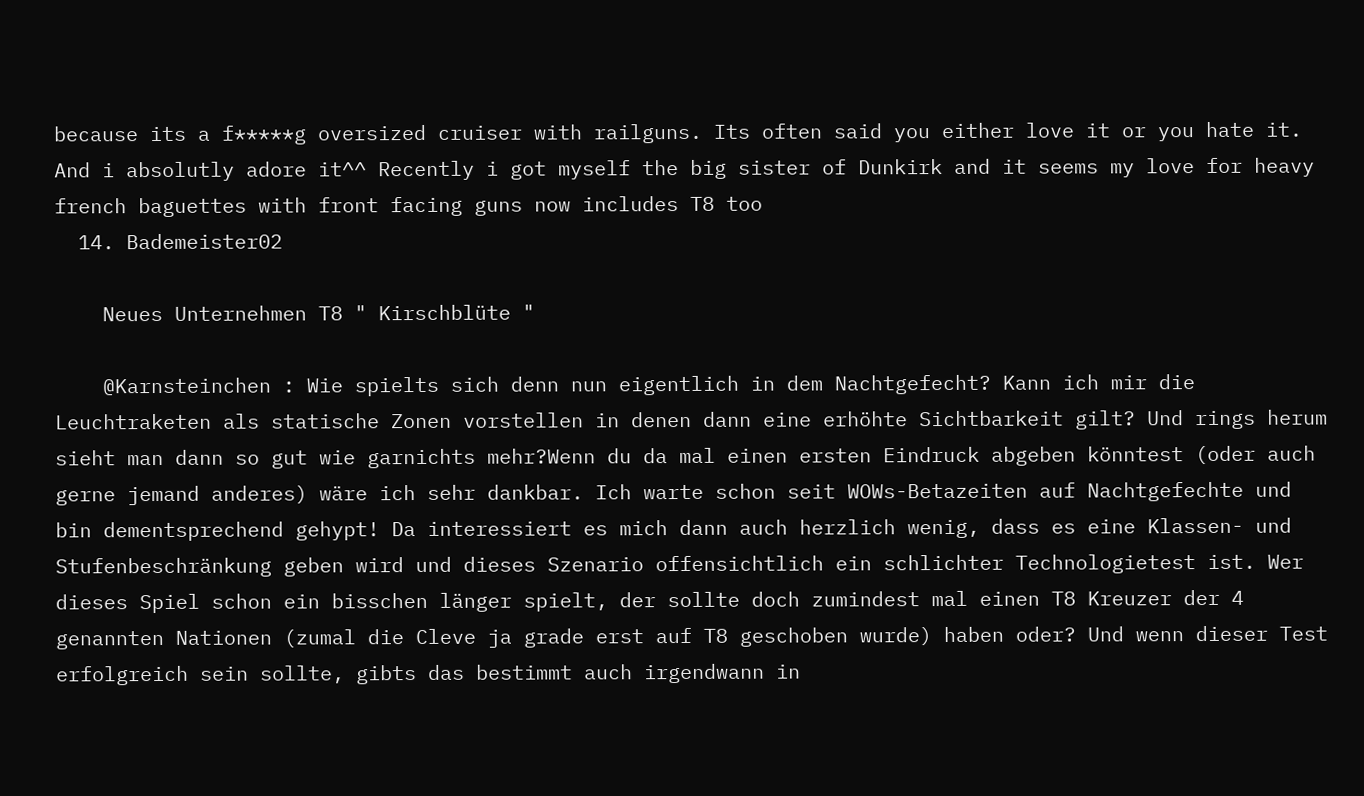because its a f*****g oversized cruiser with railguns. Its often said you either love it or you hate it. And i absolutly adore it^^ Recently i got myself the big sister of Dunkirk and it seems my love for heavy french baguettes with front facing guns now includes T8 too
  14. Bademeister02

    Neues Unternehmen T8 " Kirschblüte "

    @Karnsteinchen : Wie spielts sich denn nun eigentlich in dem Nachtgefecht? Kann ich mir die Leuchtraketen als statische Zonen vorstellen in denen dann eine erhöhte Sichtbarkeit gilt? Und rings herum sieht man dann so gut wie garnichts mehr?Wenn du da mal einen ersten Eindruck abgeben könntest (oder auch gerne jemand anderes) wäre ich sehr dankbar. Ich warte schon seit WOWs-Betazeiten auf Nachtgefechte und bin dementsprechend gehypt! Da interessiert es mich dann auch herzlich wenig, dass es eine Klassen- und Stufenbeschränkung geben wird und dieses Szenario offensichtlich ein schlichter Technologietest ist. Wer dieses Spiel schon ein bisschen länger spielt, der sollte doch zumindest mal einen T8 Kreuzer der 4 genannten Nationen (zumal die Cleve ja grade erst auf T8 geschoben wurde) haben oder? Und wenn dieser Test erfolgreich sein sollte, gibts das bestimmt auch irgendwann in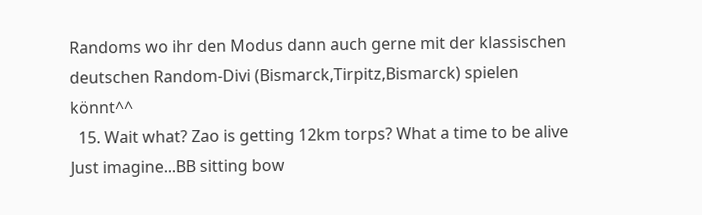Randoms wo ihr den Modus dann auch gerne mit der klassischen deutschen Random-Divi (Bismarck,Tirpitz,Bismarck) spielen könnt^^
  15. Wait what? Zao is getting 12km torps? What a time to be alive Just imagine...BB sitting bow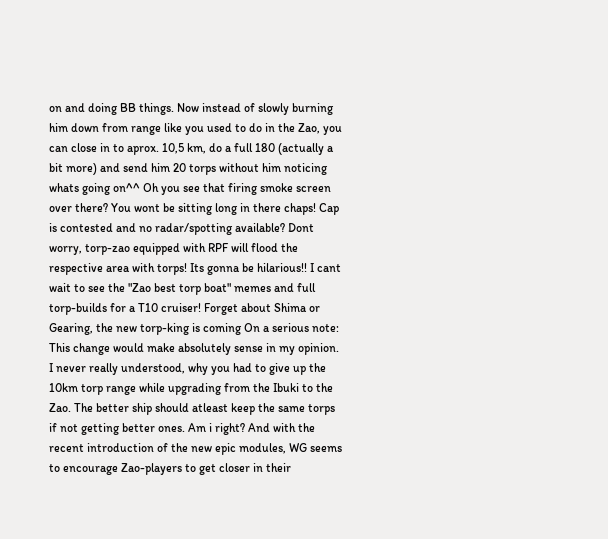on and doing BB things. Now instead of slowly burning him down from range like you used to do in the Zao, you can close in to aprox. 10,5 km, do a full 180 (actually a bit more) and send him 20 torps without him noticing whats going on^^ Oh you see that firing smoke screen over there? You wont be sitting long in there chaps! Cap is contested and no radar/spotting available? Dont worry, torp-zao equipped with RPF will flood the respective area with torps! Its gonna be hilarious!! I cant wait to see the "Zao best torp boat" memes and full torp-builds for a T10 cruiser! Forget about Shima or Gearing, the new torp-king is coming On a serious note: This change would make absolutely sense in my opinion. I never really understood, why you had to give up the 10km torp range while upgrading from the Ibuki to the Zao. The better ship should atleast keep the same torps if not getting better ones. Am i right? And with the recent introduction of the new epic modules, WG seems to encourage Zao-players to get closer in their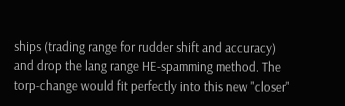ships (trading range for rudder shift and accuracy) and drop the lang range HE-spamming method. The torp-change would fit perfectly into this new "closer"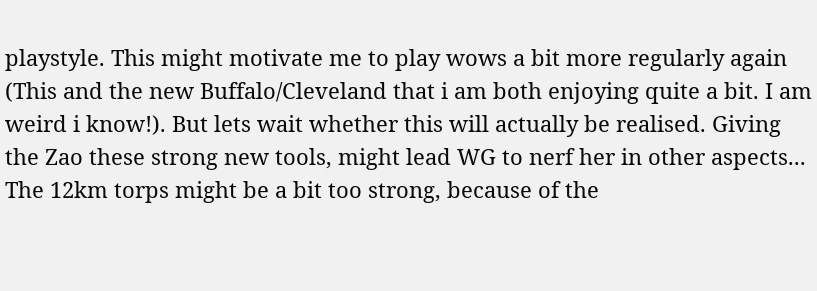playstyle. This might motivate me to play wows a bit more regularly again (This and the new Buffalo/Cleveland that i am both enjoying quite a bit. I am weird i know!). But lets wait whether this will actually be realised. Giving the Zao these strong new tools, might lead WG to nerf her in other aspects... The 12km torps might be a bit too strong, because of the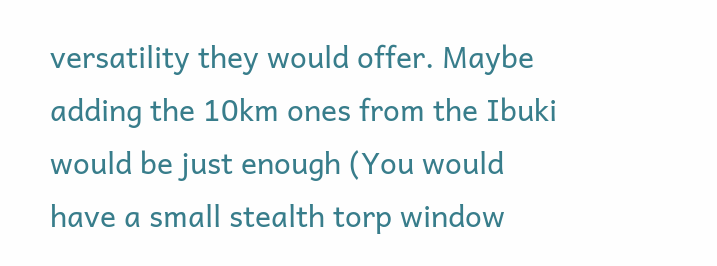versatility they would offer. Maybe adding the 10km ones from the Ibuki would be just enough (You would have a small stealth torp window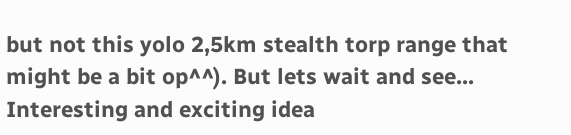but not this yolo 2,5km stealth torp range that might be a bit op^^). But lets wait and see... Interesting and exciting idea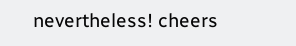nevertheless! cheers